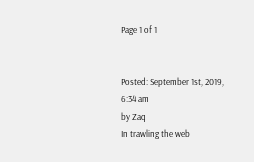Page 1 of 1


Posted: September 1st, 2019, 6:34 am
by Zaq
In trawling the web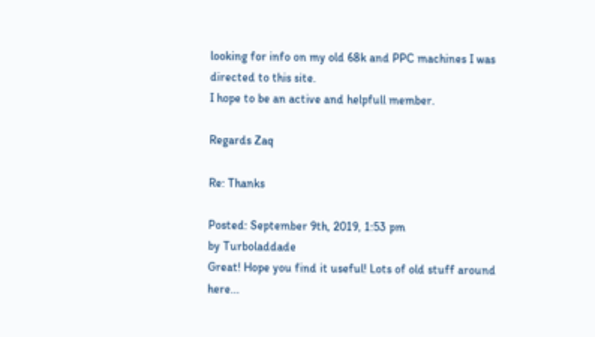looking for info on my old 68k and PPC machines I was directed to this site.
I hope to be an active and helpfull member.

Regards Zaq

Re: Thanks

Posted: September 9th, 2019, 1:53 pm
by Turboladdade
Great! Hope you find it useful! Lots of old stuff around here...